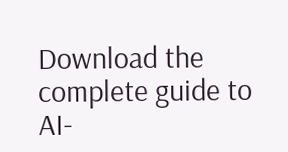Download the complete guide to AI-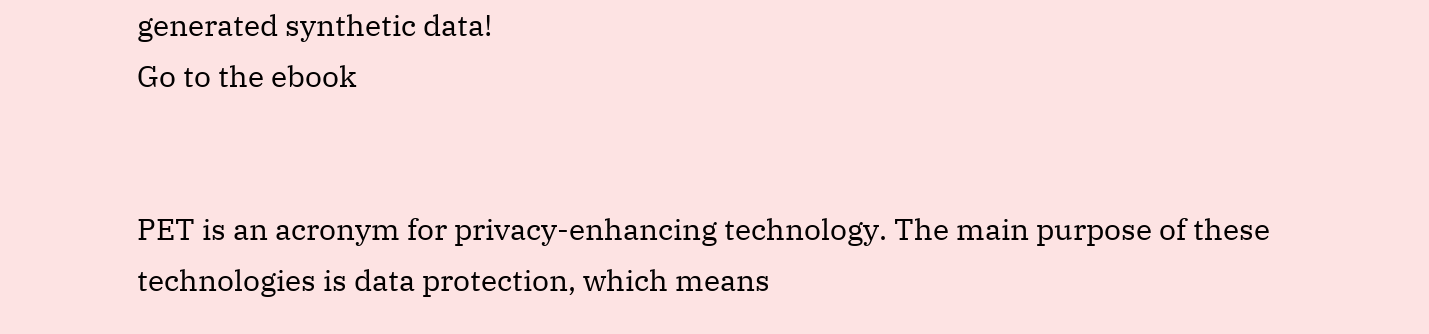generated synthetic data!
Go to the ebook


PET is an acronym for privacy-enhancing technology. The main purpose of these technologies is data protection, which means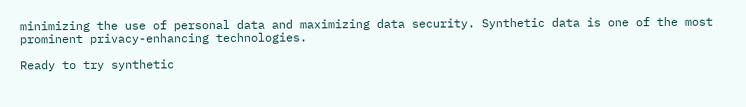minimizing the use of personal data and maximizing data security. Synthetic data is one of the most prominent privacy-enhancing technologies.

Ready to try synthetic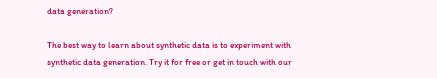data generation?

The best way to learn about synthetic data is to experiment with synthetic data generation. Try it for free or get in touch with our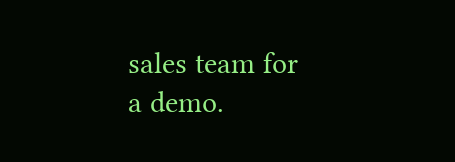sales team for a demo.